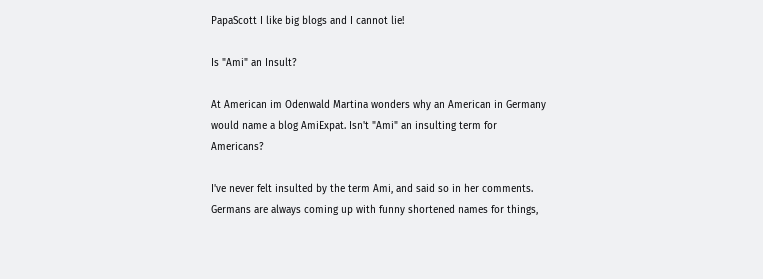PapaScott I like big blogs and I cannot lie!

Is "Ami" an Insult?

At American im Odenwald Martina wonders why an American in Germany would name a blog AmiExpat. Isn't "Ami" an insulting term for Americans?

I've never felt insulted by the term Ami, and said so in her comments. Germans are always coming up with funny shortened names for things,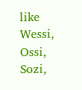like Wessi, Ossi, Sozi,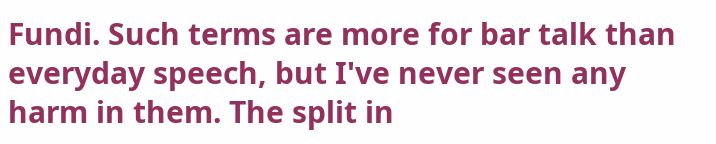Fundi. Such terms are more for bar talk than everyday speech, but I've never seen any harm in them. The split in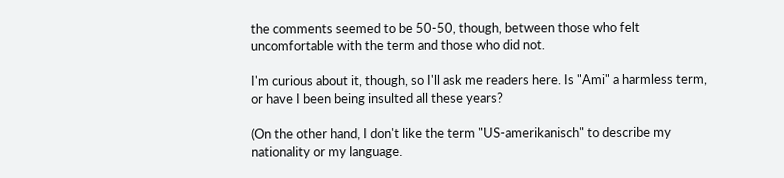the comments seemed to be 50-50, though, between those who felt uncomfortable with the term and those who did not.

I'm curious about it, though, so I'll ask me readers here. Is "Ami" a harmless term, or have I been being insulted all these years?

(On the other hand, I don't like the term "US-amerikanisch" to describe my nationality or my language.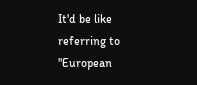It'd be like referring to "European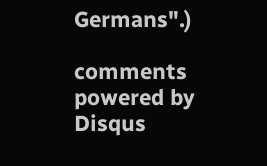Germans".)

comments powered by Disqus